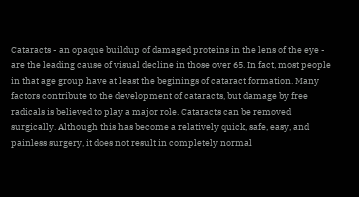Cataracts - an opaque buildup of damaged proteins in the lens of the eye - are the leading cause of visual decline in those over 65. In fact, most people in that age group have at least the beginings of cataract formation. Many factors contribute to the development of cataracts, but damage by free radicals is believed to play a major role. Cataracts can be removed surgically. Although this has become a relatively quick, safe, easy, and painless surgery, it does not result in completely normal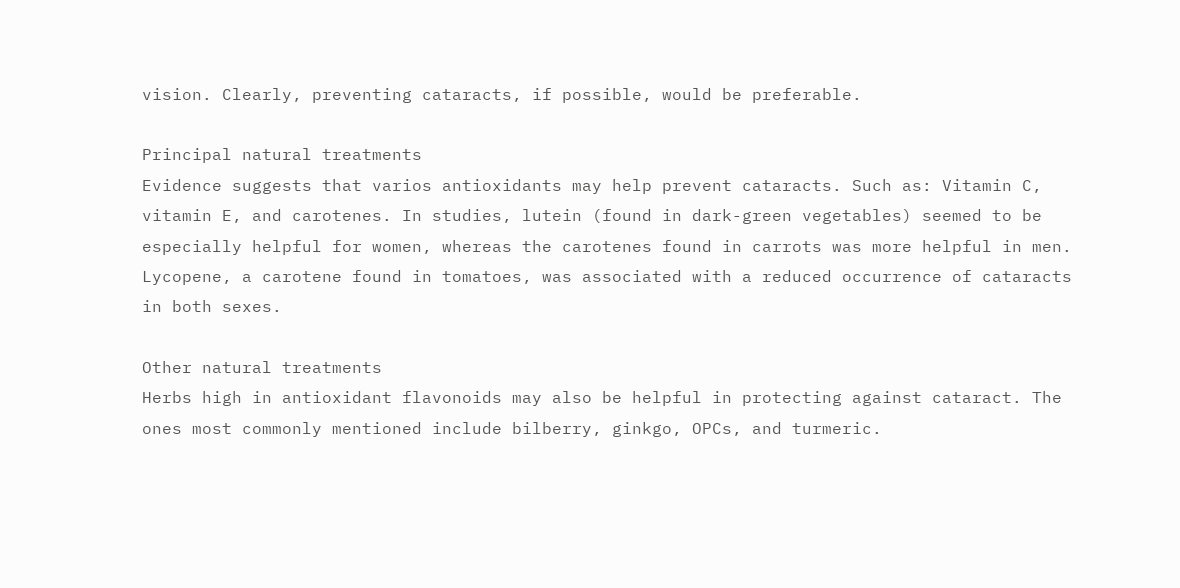vision. Clearly, preventing cataracts, if possible, would be preferable.

Principal natural treatments
Evidence suggests that varios antioxidants may help prevent cataracts. Such as: Vitamin C, vitamin E, and carotenes. In studies, lutein (found in dark-green vegetables) seemed to be especially helpful for women, whereas the carotenes found in carrots was more helpful in men. Lycopene, a carotene found in tomatoes, was associated with a reduced occurrence of cataracts in both sexes.

Other natural treatments
Herbs high in antioxidant flavonoids may also be helpful in protecting against cataract. The ones most commonly mentioned include bilberry, ginkgo, OPCs, and turmeric.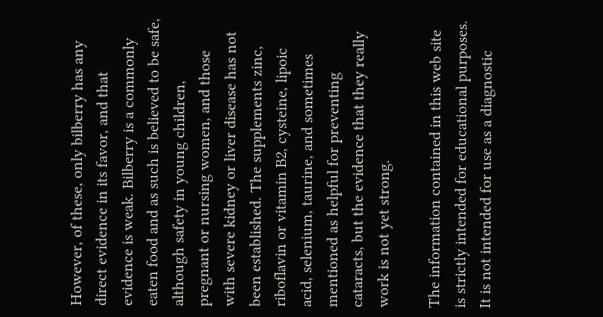However, of these, only bilberry has any direct evidence in its favor, and that evidence is weak. Bilberry is a commonly eaten food and as such is believed to be safe, although safety in young children, pregnant or nursing women, and those with severe kidney or liver disease has not been established. The supplements zinc, riboflavin or vitamin B2, cysteine, lipoic acid, selenium, taurine, and sometimes mentioned as helpful for preventing cataracts, but the evidence that they really work is not yet strong.

The information contained in this web site is strictly intended for educational purposes. It is not intended for use as a diagnostic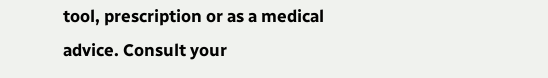tool, prescription or as a medical advice. Consult your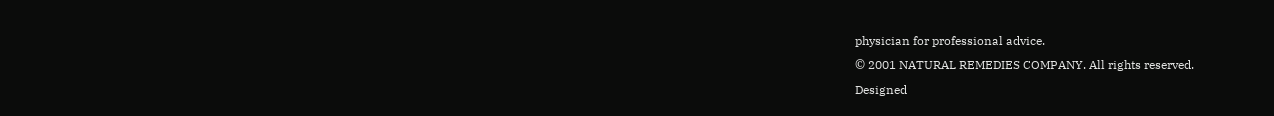physician for professional advice.
© 2001 NATURAL REMEDIES COMPANY. All rights reserved.
Designed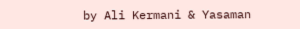by Ali Kermani & Yasaman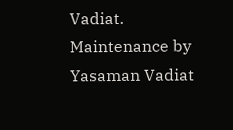Vadiat.
Maintenance by Yasaman Vadiat